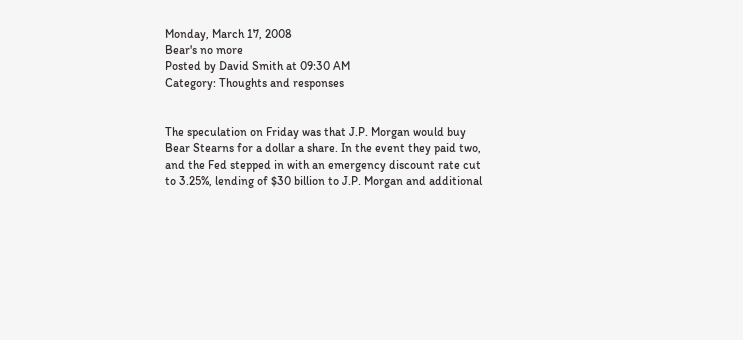Monday, March 17, 2008
Bear's no more
Posted by David Smith at 09:30 AM
Category: Thoughts and responses


The speculation on Friday was that J.P. Morgan would buy Bear Stearns for a dollar a share. In the event they paid two, and the Fed stepped in with an emergency discount rate cut to 3.25%, lending of $30 billion to J.P. Morgan and additional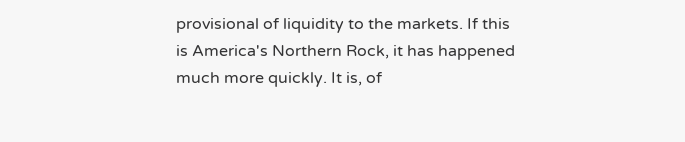provisional of liquidity to the markets. If this is America's Northern Rock, it has happened much more quickly. It is, of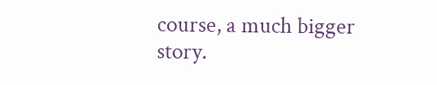course, a much bigger story.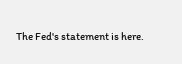The Fed's statement is here.